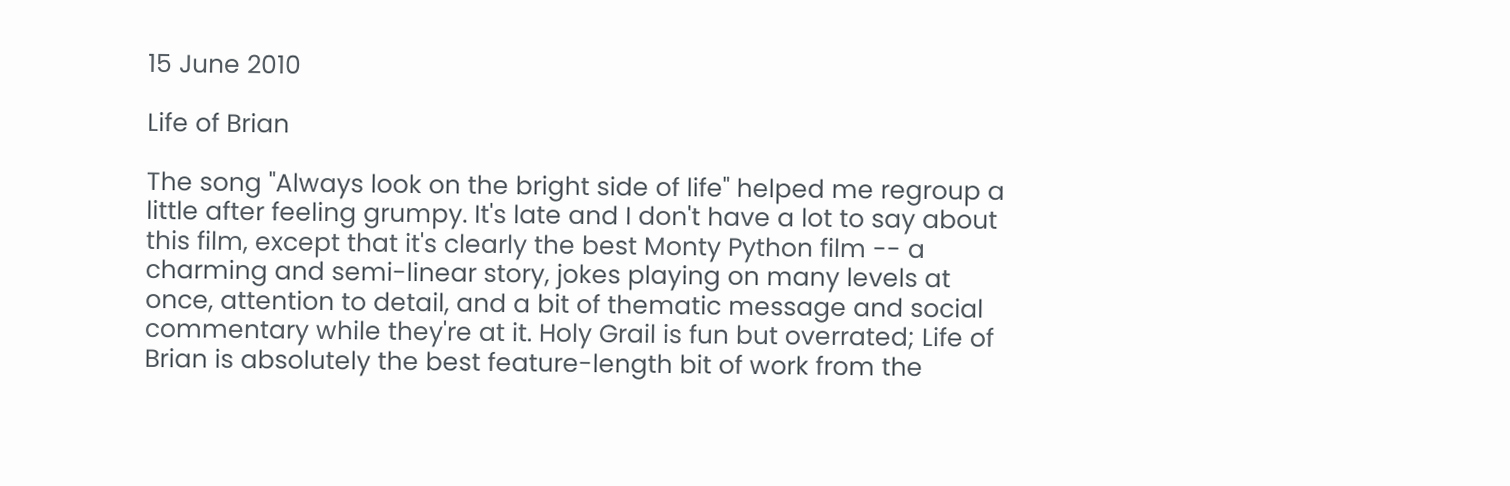15 June 2010

Life of Brian

The song "Always look on the bright side of life" helped me regroup a little after feeling grumpy. It's late and I don't have a lot to say about this film, except that it's clearly the best Monty Python film -- a charming and semi-linear story, jokes playing on many levels at once, attention to detail, and a bit of thematic message and social commentary while they're at it. Holy Grail is fun but overrated; Life of Brian is absolutely the best feature-length bit of work from the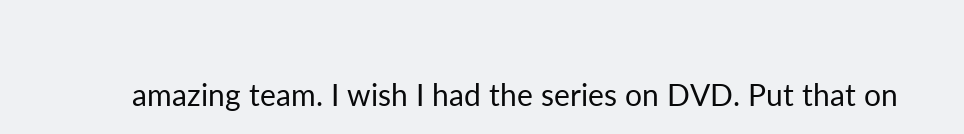amazing team. I wish I had the series on DVD. Put that on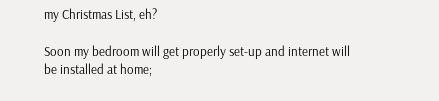my Christmas List, eh?

Soon my bedroom will get properly set-up and internet will be installed at home;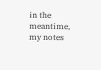in the meantime, my notes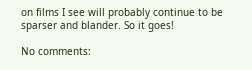on films I see will probably continue to be sparser and blander. So it goes!

No comments: